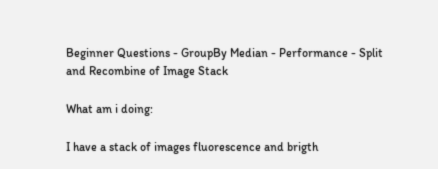Beginner Questions - GroupBy Median - Performance - Split and Recombine of Image Stack

What am i doing:

I have a stack of images fluorescence and brigth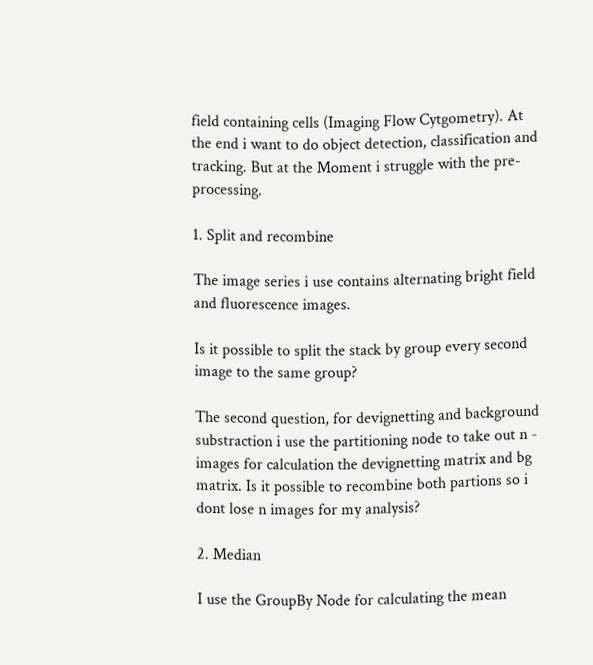field containing cells (Imaging Flow Cytgometry). At the end i want to do object detection, classification and tracking. But at the Moment i struggle with the pre-processing.

1. Split and recombine

The image series i use contains alternating bright field and fluorescence images.

Is it possible to split the stack by group every second image to the same group?

The second question, for devignetting and background substraction i use the partitioning node to take out n - images for calculation the devignetting matrix and bg matrix. Is it possible to recombine both partions so i dont lose n images for my analysis?

2. Median

I use the GroupBy Node for calculating the mean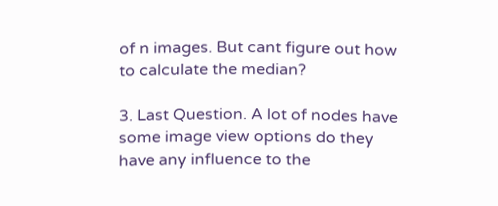of n images. But cant figure out how to calculate the median?

3. Last Question. A lot of nodes have some image view options do they have any influence to the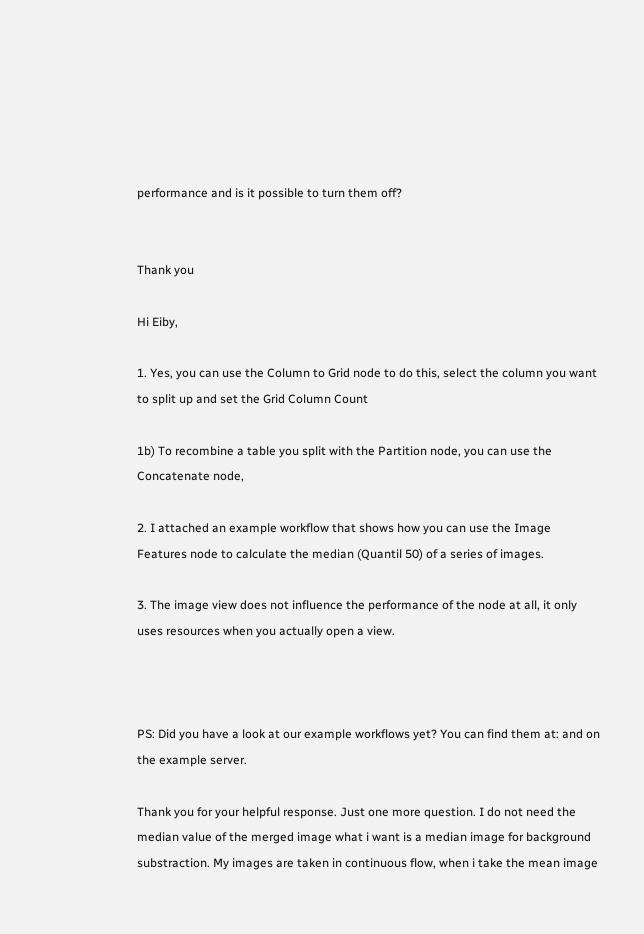performance and is it possible to turn them off?


Thank you

Hi Eiby,

1. Yes, you can use the Column to Grid node to do this, select the column you want to split up and set the Grid Column Count

1b) To recombine a table you split with the Partition node, you can use the Concatenate node,

2. I attached an example workflow that shows how you can use the Image Features node to calculate the median (Quantil 50) of a series of images.

3. The image view does not influence the performance of the node at all, it only uses resources when you actually open a view.



PS: Did you have a look at our example workflows yet? You can find them at: and on the example server.

Thank you for your helpful response. Just one more question. I do not need the median value of the merged image what i want is a median image for background substraction. My images are taken in continuous flow, when i take the mean image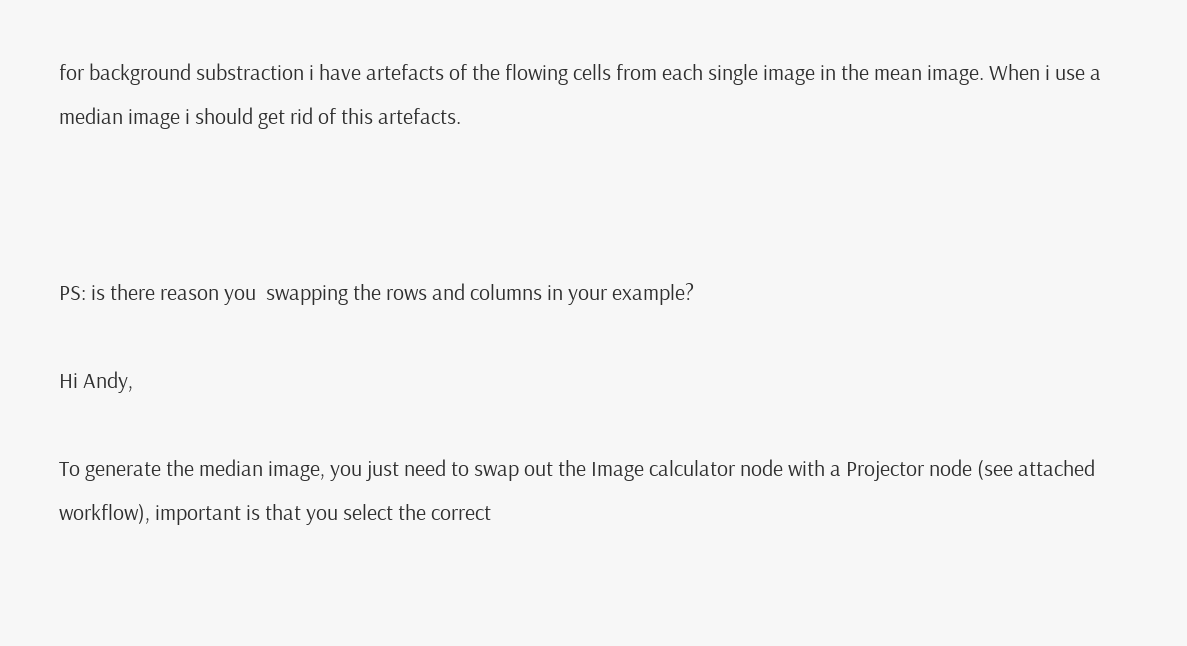for background substraction i have artefacts of the flowing cells from each single image in the mean image. When i use a median image i should get rid of this artefacts.



PS: is there reason you  swapping the rows and columns in your example?

Hi Andy,

To generate the median image, you just need to swap out the Image calculator node with a Projector node (see attached workflow), important is that you select the correct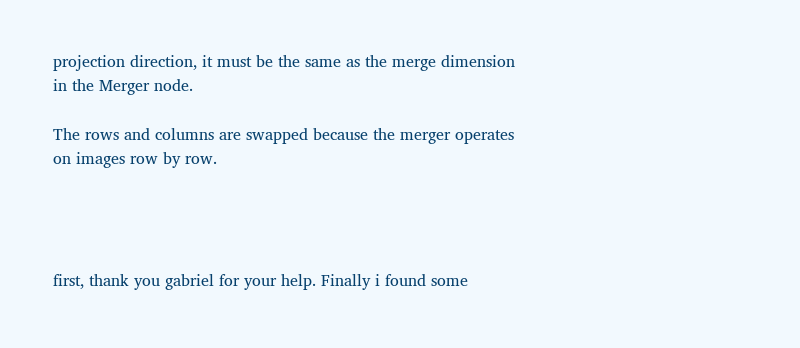projection direction, it must be the same as the merge dimension in the Merger node.

The rows and columns are swapped because the merger operates on images row by row.




first, thank you gabriel for your help. Finally i found some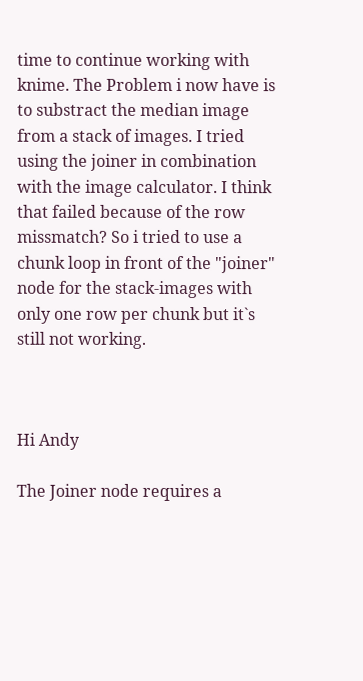time to continue working with knime. The Problem i now have is to substract the median image from a stack of images. I tried using the joiner in combination with the image calculator. I think that failed because of the row missmatch? So i tried to use a chunk loop in front of the "joiner" node for the stack-images with only one row per chunk but it`s still not working.



Hi Andy

The Joiner node requires a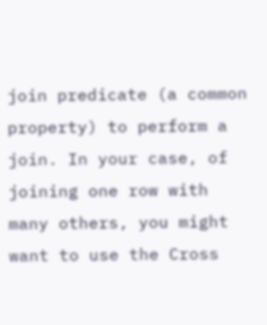join predicate (a common property) to perform a join. In your case, of joining one row with many others, you might want to use the Cross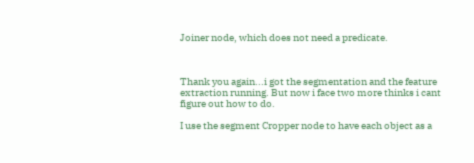Joiner node, which does not need a predicate.



Thank you again...i got the segmentation and the feature extraction running. But now i face two more thinks i cant figure out how to do.

I use the segment Cropper node to have each object as a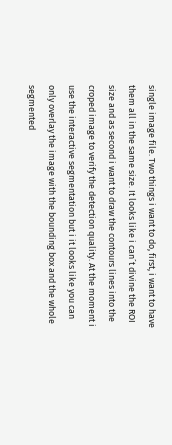single image file. Two things i want to do, first, i want to have them all in the same size. It looks like i can´t divine the ROI size and as second i want to draw the contours lines into the croped image to verify the detection quality. At the moment i use the interactive segmentation but i it looks like you can only overlay the image with the bounding box and the whole segmented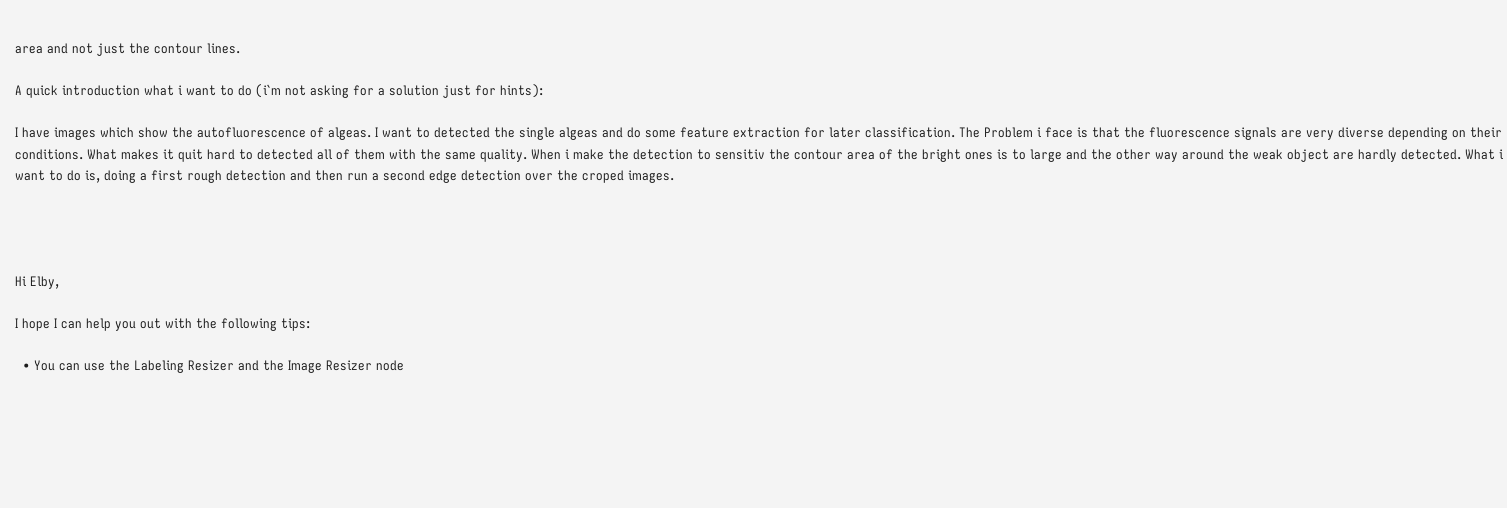area and not just the contour lines.

A quick introduction what i want to do (i`m not asking for a solution just for hints):

I have images which show the autofluorescence of algeas. I want to detected the single algeas and do some feature extraction for later classification. The Problem i face is that the fluorescence signals are very diverse depending on their conditions. What makes it quit hard to detected all of them with the same quality. When i make the detection to sensitiv the contour area of the bright ones is to large and the other way around the weak object are hardly detected. What i want to do is, doing a first rough detection and then run a second edge detection over the croped images.




Hi Elby,

I hope I can help you out with the following tips:

  • You can use the Labeling Resizer and the Image Resizer node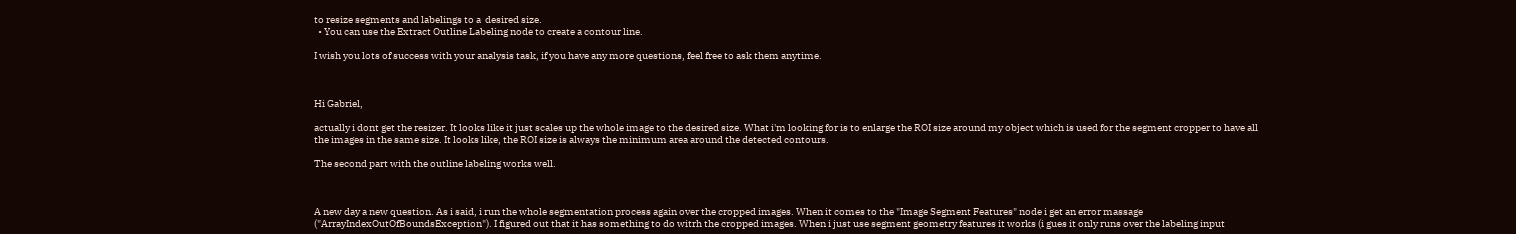to resize segments and labelings to a  desired size.
  • You can use the Extract Outline Labeling node to create a contour line.

I wish you lots of success with your analysis task, if you have any more questions, feel free to ask them anytime.



Hi Gabriel,

actually i dont get the resizer. It looks like it just scales up the whole image to the desired size. What i'm looking for is to enlarge the ROI size around my object which is used for the segment cropper to have all the images in the same size. It looks like, the ROI size is always the minimum area around the detected contours.

The second part with the outline labeling works well.



A new day a new question. As i said, i run the whole segmentation process again over the cropped images. When it comes to the "Image Segment Features" node i get an error massage ("ArrayIndexOutOfBoundsException"). I figured out that it has something to do witrh the cropped images. When i just use segment geometry features it works (i gues it only runs over the labeling input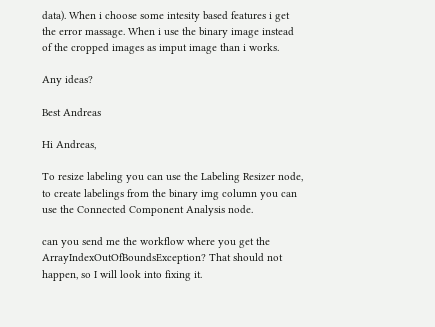data). When i choose some intesity based features i get the error massage. When i use the binary image instead of the cropped images as imput image than i works.

Any ideas?

Best Andreas

Hi Andreas,

To resize labeling you can use the Labeling Resizer node, to create labelings from the binary img column you can use the Connected Component Analysis node.

can you send me the workflow where you get the ArrayIndexOutOfBoundsException? That should not happen, so I will look into fixing it.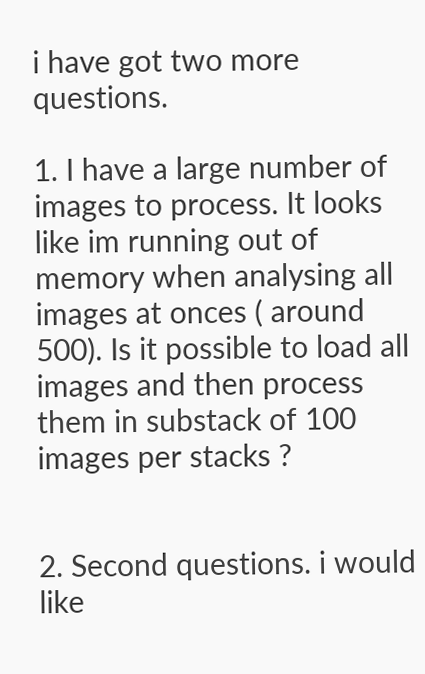i have got two more questions.

1. I have a large number of images to process. It looks like im running out of memory when analysing all images at onces ( around 500). Is it possible to load all images and then process them in substack of 100 images per stacks ?


2. Second questions. i would like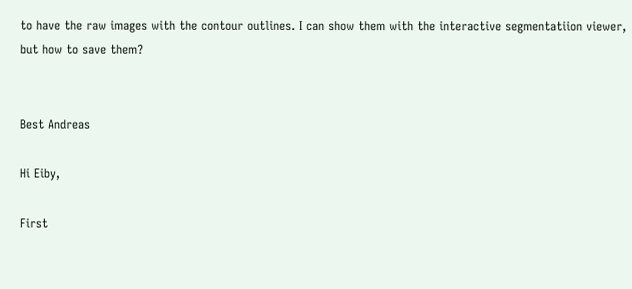to have the raw images with the contour outlines. I can show them with the interactive segmentatiion viewer, but how to save them?


Best Andreas

Hi Eiby,

First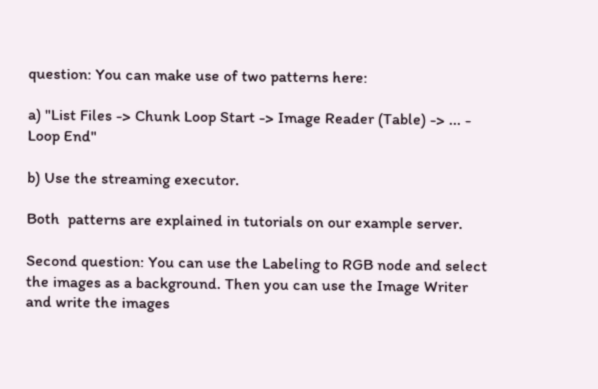question: You can make use of two patterns here:

a) "List Files -> Chunk Loop Start -> Image Reader (Table) -> ... - Loop End"

b) Use the streaming executor.

Both  patterns are explained in tutorials on our example server.

Second question: You can use the Labeling to RGB node and select the images as a background. Then you can use the Image Writer and write the images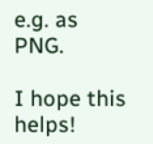e.g. as PNG.

I hope this helps!